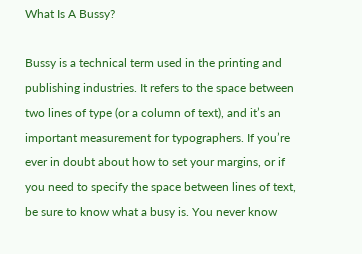What Is A Bussy?

Bussy is a technical term used in the printing and publishing industries. It refers to the space between two lines of type (or a column of text), and it’s an important measurement for typographers. If you’re ever in doubt about how to set your margins, or if you need to specify the space between lines of text, be sure to know what a busy is. You never know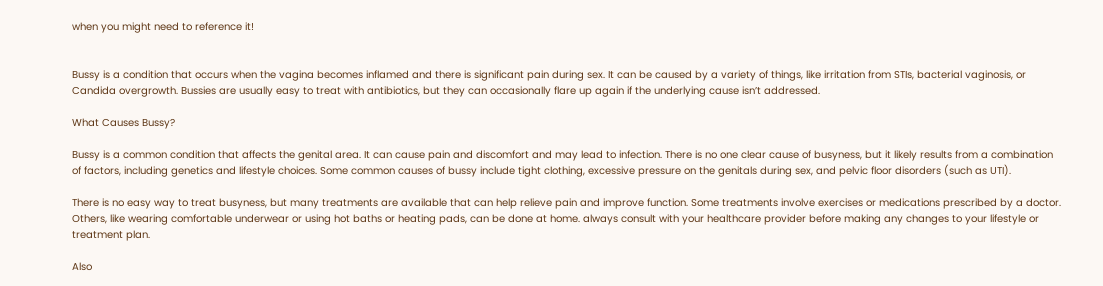when you might need to reference it!


Bussy is a condition that occurs when the vagina becomes inflamed and there is significant pain during sex. It can be caused by a variety of things, like irritation from STIs, bacterial vaginosis, or Candida overgrowth. Bussies are usually easy to treat with antibiotics, but they can occasionally flare up again if the underlying cause isn’t addressed.

What Causes Bussy?

Bussy is a common condition that affects the genital area. It can cause pain and discomfort and may lead to infection. There is no one clear cause of busyness, but it likely results from a combination of factors, including genetics and lifestyle choices. Some common causes of bussy include tight clothing, excessive pressure on the genitals during sex, and pelvic floor disorders (such as UTI).

There is no easy way to treat busyness, but many treatments are available that can help relieve pain and improve function. Some treatments involve exercises or medications prescribed by a doctor. Others, like wearing comfortable underwear or using hot baths or heating pads, can be done at home. always consult with your healthcare provider before making any changes to your lifestyle or treatment plan.

Also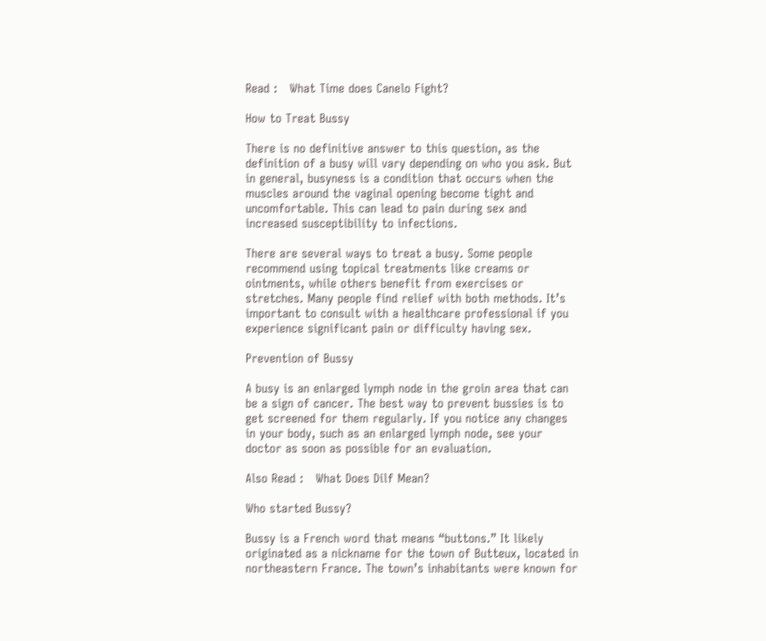Read :   What Time does Canelo Fight?

How to Treat Bussy

There is no definitive answer to this question, as the definition of a busy will vary depending on who you ask. But in general, busyness is a condition that occurs when the muscles around the vaginal opening become tight and uncomfortable. This can lead to pain during sex and increased susceptibility to infections.

There are several ways to treat a busy. Some people recommend using topical treatments like creams or ointments, while others benefit from exercises or stretches. Many people find relief with both methods. It’s important to consult with a healthcare professional if you experience significant pain or difficulty having sex.

Prevention of Bussy

A busy is an enlarged lymph node in the groin area that can be a sign of cancer. The best way to prevent bussies is to get screened for them regularly. If you notice any changes in your body, such as an enlarged lymph node, see your doctor as soon as possible for an evaluation.

Also Read :   What Does Dilf Mean?

Who started Bussy?

Bussy is a French word that means “buttons.” It likely originated as a nickname for the town of Butteux, located in northeastern France. The town’s inhabitants were known for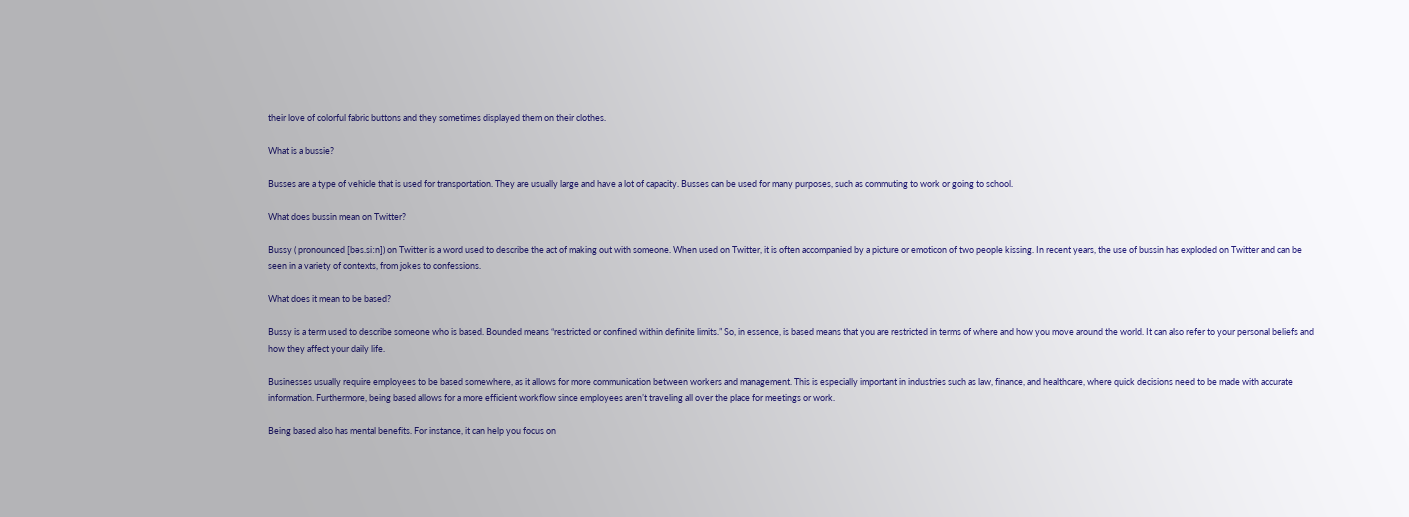their love of colorful fabric buttons and they sometimes displayed them on their clothes.

What is a bussie?

Busses are a type of vehicle that is used for transportation. They are usually large and have a lot of capacity. Busses can be used for many purposes, such as commuting to work or going to school.

What does bussin mean on Twitter?

Bussy ( pronounced [bəs.siːn]) on Twitter is a word used to describe the act of making out with someone. When used on Twitter, it is often accompanied by a picture or emoticon of two people kissing. In recent years, the use of bussin has exploded on Twitter and can be seen in a variety of contexts, from jokes to confessions.

What does it mean to be based?

Bussy is a term used to describe someone who is based. Bounded means “restricted or confined within definite limits.” So, in essence, is based means that you are restricted in terms of where and how you move around the world. It can also refer to your personal beliefs and how they affect your daily life.

Businesses usually require employees to be based somewhere, as it allows for more communication between workers and management. This is especially important in industries such as law, finance, and healthcare, where quick decisions need to be made with accurate information. Furthermore, being based allows for a more efficient workflow since employees aren’t traveling all over the place for meetings or work.

Being based also has mental benefits. For instance, it can help you focus on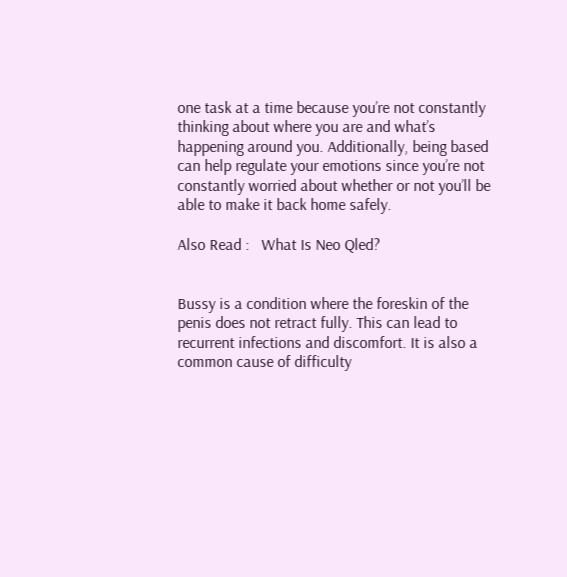one task at a time because you’re not constantly thinking about where you are and what’s happening around you. Additionally, being based can help regulate your emotions since you’re not constantly worried about whether or not you’ll be able to make it back home safely.

Also Read :   What Is Neo Qled?


Bussy is a condition where the foreskin of the penis does not retract fully. This can lead to recurrent infections and discomfort. It is also a common cause of difficulty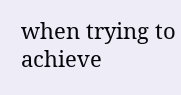when trying to achieve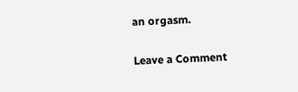an orgasm.

Leave a Comment